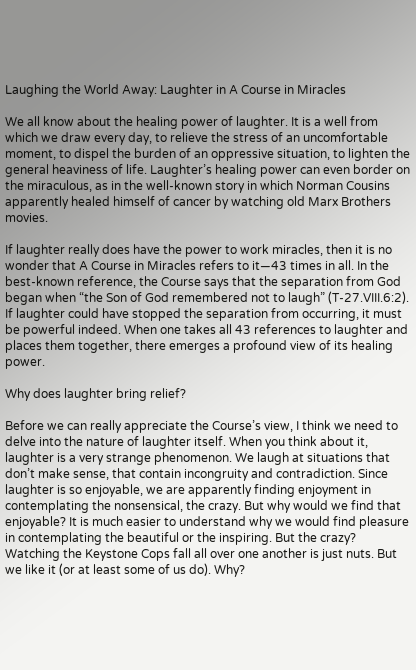Laughing the World Away: Laughter in A Course in Miracles

We all know about the healing power of laughter. It is a well from which we draw every day, to relieve the stress of an uncomfortable moment, to dispel the burden of an oppressive situation, to lighten the general heaviness of life. Laughter’s healing power can even border on the miraculous, as in the well-known story in which Norman Cousins apparently healed himself of cancer by watching old Marx Brothers movies.

If laughter really does have the power to work miracles, then it is no wonder that A Course in Miracles refers to it—43 times in all. In the best-known reference, the Course says that the separation from God began when “the Son of God remembered not to laugh” (T-27.VIII.6:2). If laughter could have stopped the separation from occurring, it must be powerful indeed. When one takes all 43 references to laughter and places them together, there emerges a profound view of its healing power.

Why does laughter bring relief?

Before we can really appreciate the Course’s view, I think we need to delve into the nature of laughter itself. When you think about it, laughter is a very strange phenomenon. We laugh at situations that don’t make sense, that contain incongruity and contradiction. Since laughter is so enjoyable, we are apparently finding enjoyment in contemplating the nonsensical, the crazy. But why would we find that enjoyable? It is much easier to understand why we would find pleasure in contemplating the beautiful or the inspiring. But the crazy? Watching the Keystone Cops fall all over one another is just nuts. But we like it (or at least some of us do). Why?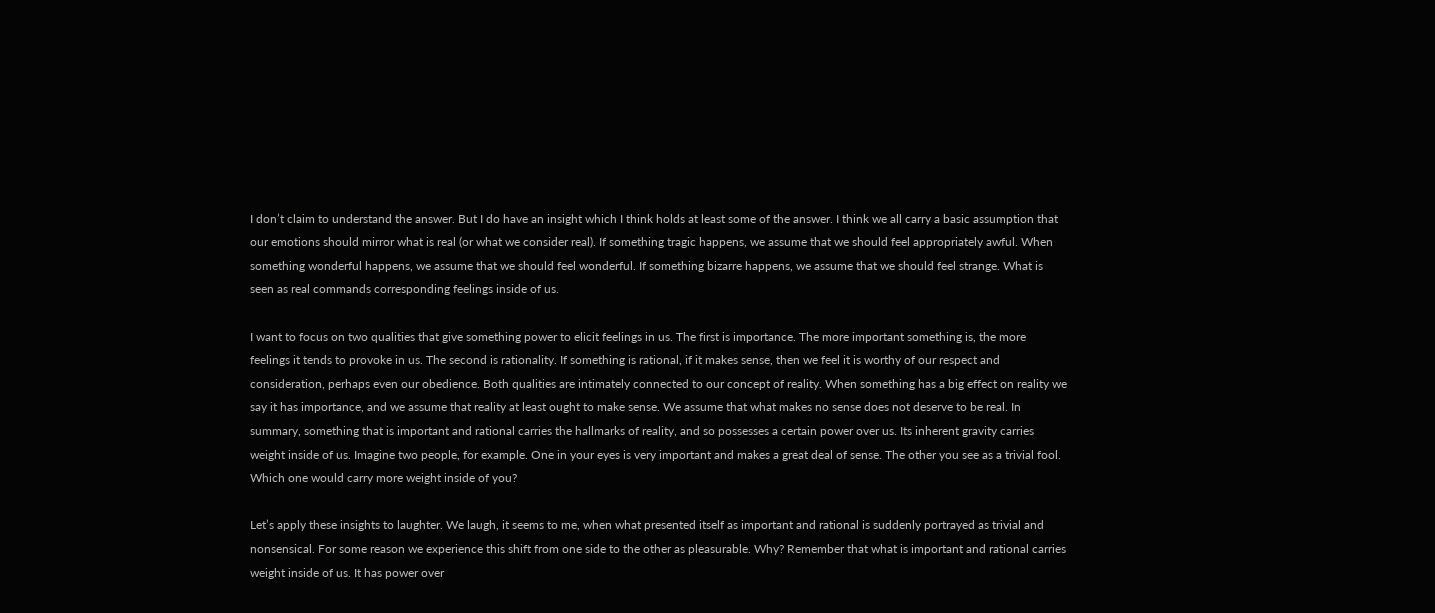I don’t claim to understand the answer. But I do have an insight which I think holds at least some of the answer. I think we all carry a basic assumption that our emotions should mirror what is real (or what we consider real). If something tragic happens, we assume that we should feel appropriately awful. When something wonderful happens, we assume that we should feel wonderful. If something bizarre happens, we assume that we should feel strange. What is seen as real commands corresponding feelings inside of us.

I want to focus on two qualities that give something power to elicit feelings in us. The first is importance. The more important something is, the more feelings it tends to provoke in us. The second is rationality. If something is rational, if it makes sense, then we feel it is worthy of our respect and consideration, perhaps even our obedience. Both qualities are intimately connected to our concept of reality. When something has a big effect on reality we say it has importance, and we assume that reality at least ought to make sense. We assume that what makes no sense does not deserve to be real. In summary, something that is important and rational carries the hallmarks of reality, and so possesses a certain power over us. Its inherent gravity carries weight inside of us. Imagine two people, for example. One in your eyes is very important and makes a great deal of sense. The other you see as a trivial fool. Which one would carry more weight inside of you?

Let’s apply these insights to laughter. We laugh, it seems to me, when what presented itself as important and rational is suddenly portrayed as trivial and nonsensical. For some reason we experience this shift from one side to the other as pleasurable. Why? Remember that what is important and rational carries weight inside of us. It has power over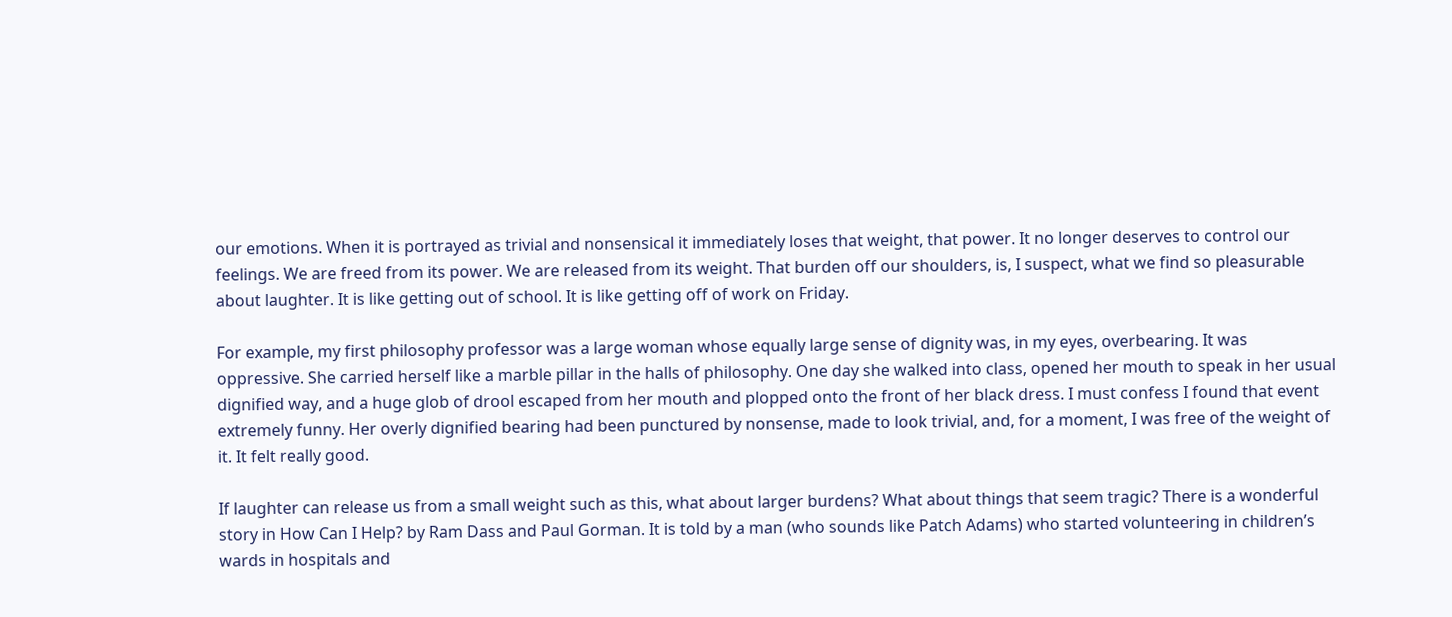our emotions. When it is portrayed as trivial and nonsensical it immediately loses that weight, that power. It no longer deserves to control our feelings. We are freed from its power. We are released from its weight. That burden off our shoulders, is, I suspect, what we find so pleasurable about laughter. It is like getting out of school. It is like getting off of work on Friday.

For example, my first philosophy professor was a large woman whose equally large sense of dignity was, in my eyes, overbearing. It was oppressive. She carried herself like a marble pillar in the halls of philosophy. One day she walked into class, opened her mouth to speak in her usual dignified way, and a huge glob of drool escaped from her mouth and plopped onto the front of her black dress. I must confess I found that event extremely funny. Her overly dignified bearing had been punctured by nonsense, made to look trivial, and, for a moment, I was free of the weight of it. It felt really good.

If laughter can release us from a small weight such as this, what about larger burdens? What about things that seem tragic? There is a wonderful story in How Can I Help? by Ram Dass and Paul Gorman. It is told by a man (who sounds like Patch Adams) who started volunteering in children’s wards in hospitals and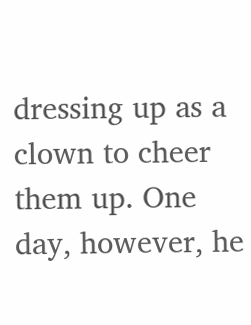dressing up as a clown to cheer them up. One day, however, he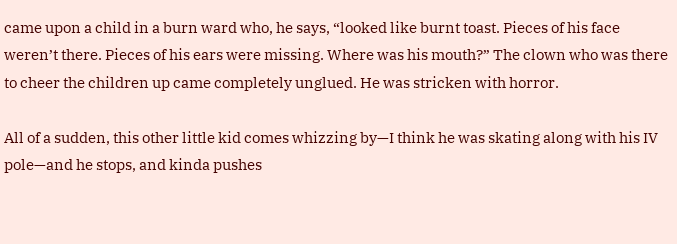came upon a child in a burn ward who, he says, “looked like burnt toast. Pieces of his face weren’t there. Pieces of his ears were missing. Where was his mouth?” The clown who was there to cheer the children up came completely unglued. He was stricken with horror.

All of a sudden, this other little kid comes whizzing by—I think he was skating along with his IV pole—and he stops, and kinda pushes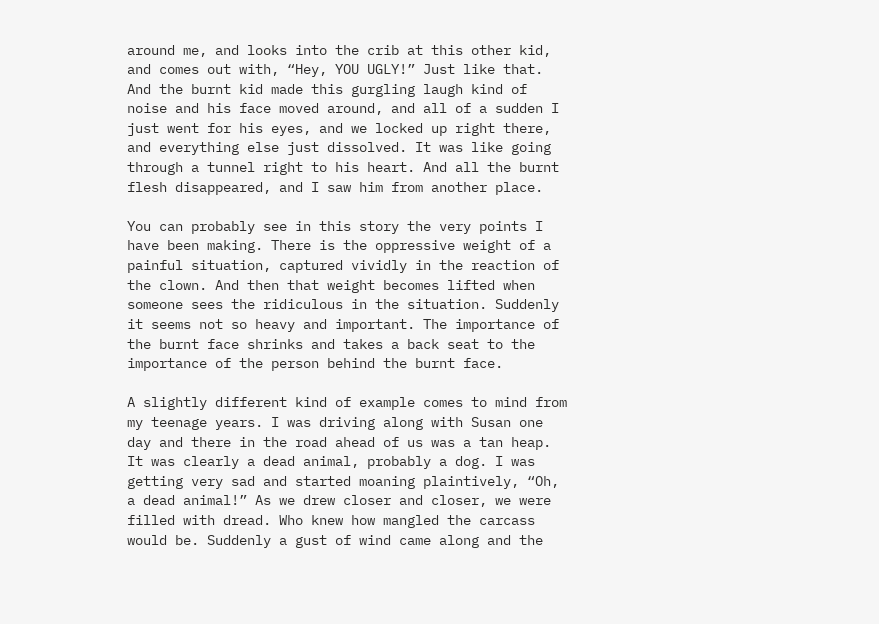around me, and looks into the crib at this other kid, and comes out with, “Hey, YOU UGLY!” Just like that. And the burnt kid made this gurgling laugh kind of noise and his face moved around, and all of a sudden I just went for his eyes, and we locked up right there, and everything else just dissolved. It was like going through a tunnel right to his heart. And all the burnt flesh disappeared, and I saw him from another place.

You can probably see in this story the very points I have been making. There is the oppressive weight of a painful situation, captured vividly in the reaction of the clown. And then that weight becomes lifted when someone sees the ridiculous in the situation. Suddenly it seems not so heavy and important. The importance of the burnt face shrinks and takes a back seat to the importance of the person behind the burnt face.

A slightly different kind of example comes to mind from my teenage years. I was driving along with Susan one day and there in the road ahead of us was a tan heap. It was clearly a dead animal, probably a dog. I was getting very sad and started moaning plaintively, “Oh, a dead animal!” As we drew closer and closer, we were filled with dread. Who knew how mangled the carcass would be. Suddenly a gust of wind came along and the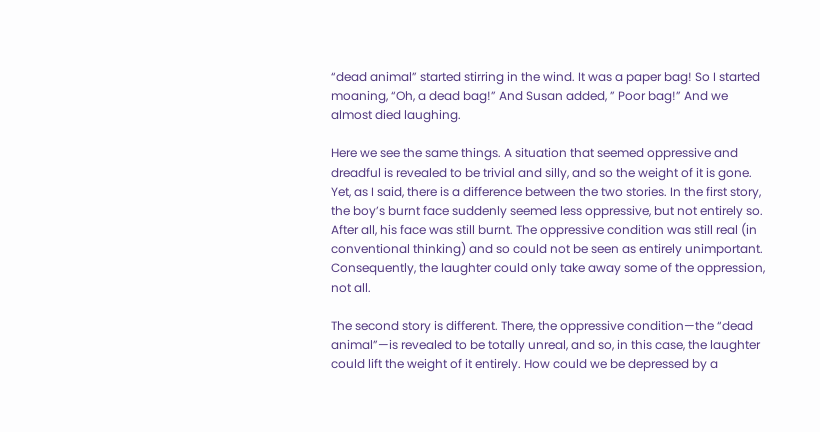“dead animal” started stirring in the wind. It was a paper bag! So I started moaning, “Oh, a dead bag!” And Susan added, ” Poor bag!” And we almost died laughing.

Here we see the same things. A situation that seemed oppressive and dreadful is revealed to be trivial and silly, and so the weight of it is gone. Yet, as I said, there is a difference between the two stories. In the first story, the boy’s burnt face suddenly seemed less oppressive, but not entirely so. After all, his face was still burnt. The oppressive condition was still real (in conventional thinking) and so could not be seen as entirely unimportant. Consequently, the laughter could only take away some of the oppression, not all.

The second story is different. There, the oppressive condition—the “dead animal”—is revealed to be totally unreal, and so, in this case, the laughter could lift the weight of it entirely. How could we be depressed by a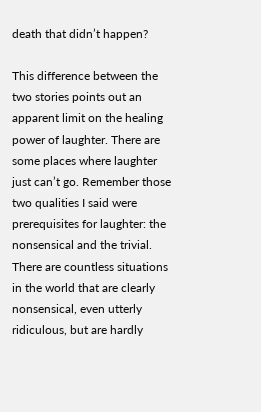death that didn’t happen?

This difference between the two stories points out an apparent limit on the healing power of laughter. There are some places where laughter just can’t go. Remember those two qualities I said were prerequisites for laughter: the nonsensical and the trivial. There are countless situations in the world that are clearly nonsensical, even utterly ridiculous, but are hardly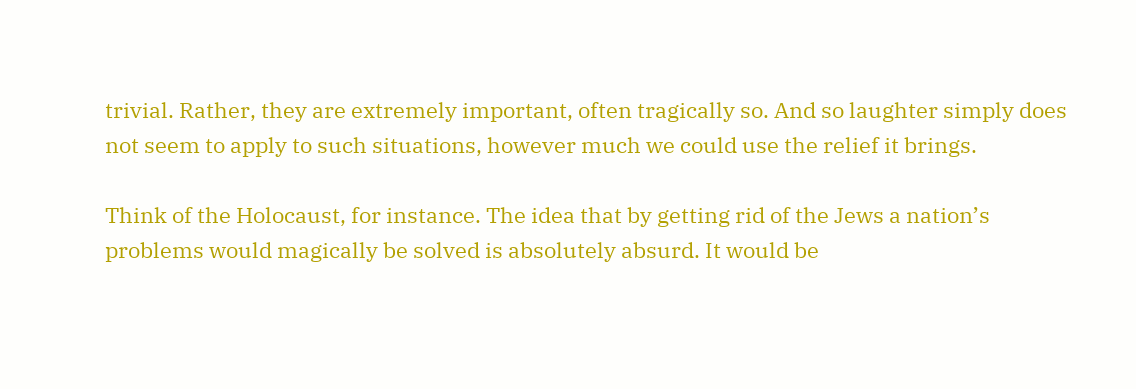trivial. Rather, they are extremely important, often tragically so. And so laughter simply does not seem to apply to such situations, however much we could use the relief it brings.

Think of the Holocaust, for instance. The idea that by getting rid of the Jews a nation’s problems would magically be solved is absolutely absurd. It would be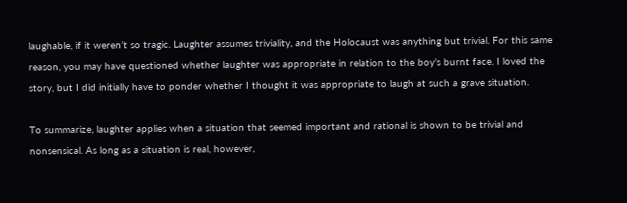laughable, if it weren’t so tragic. Laughter assumes triviality, and the Holocaust was anything but trivial. For this same reason, you may have questioned whether laughter was appropriate in relation to the boy’s burnt face. I loved the story, but I did initially have to ponder whether I thought it was appropriate to laugh at such a grave situation.

To summarize, laughter applies when a situation that seemed important and rational is shown to be trivial and nonsensical. As long as a situation is real, however,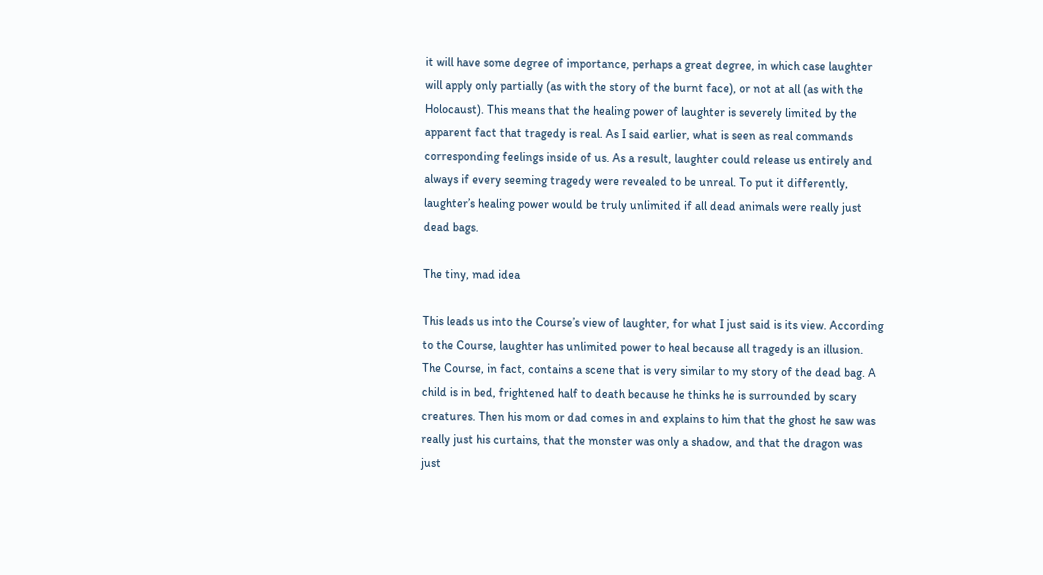it will have some degree of importance, perhaps a great degree, in which case laughter will apply only partially (as with the story of the burnt face), or not at all (as with the Holocaust). This means that the healing power of laughter is severely limited by the apparent fact that tragedy is real. As I said earlier, what is seen as real commands corresponding feelings inside of us. As a result, laughter could release us entirely and always if every seeming tragedy were revealed to be unreal. To put it differently, laughter’s healing power would be truly unlimited if all dead animals were really just dead bags.

The tiny, mad idea

This leads us into the Course’s view of laughter, for what I just said is its view. According to the Course, laughter has unlimited power to heal because all tragedy is an illusion. The Course, in fact, contains a scene that is very similar to my story of the dead bag. A child is in bed, frightened half to death because he thinks he is surrounded by scary creatures. Then his mom or dad comes in and explains to him that the ghost he saw was really just his curtains, that the monster was only a shadow, and that the dragon was just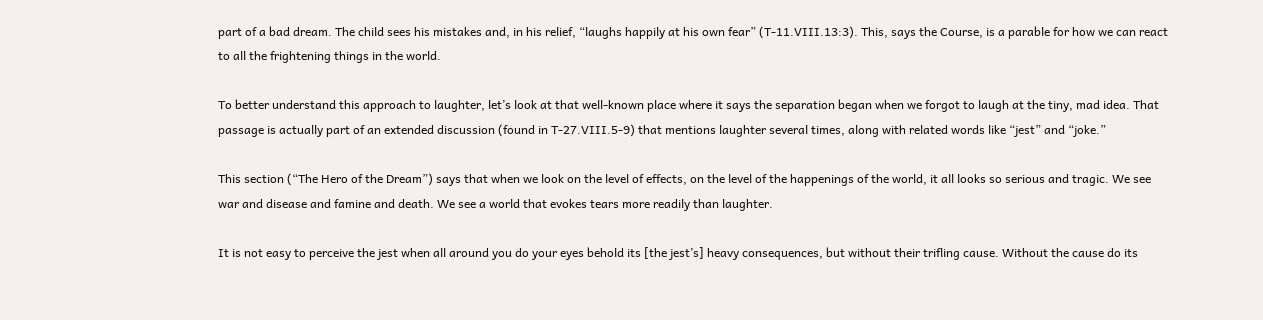part of a bad dream. The child sees his mistakes and, in his relief, “laughs happily at his own fear” (T-11.VIII.13:3). This, says the Course, is a parable for how we can react to all the frightening things in the world.

To better understand this approach to laughter, let’s look at that well-known place where it says the separation began when we forgot to laugh at the tiny, mad idea. That passage is actually part of an extended discussion (found in T-27.VIII.5-9) that mentions laughter several times, along with related words like “jest” and “joke.”

This section (“The Hero of the Dream”) says that when we look on the level of effects, on the level of the happenings of the world, it all looks so serious and tragic. We see war and disease and famine and death. We see a world that evokes tears more readily than laughter.

It is not easy to perceive the jest when all around you do your eyes behold its [the jest’s] heavy consequences, but without their trifling cause. Without the cause do its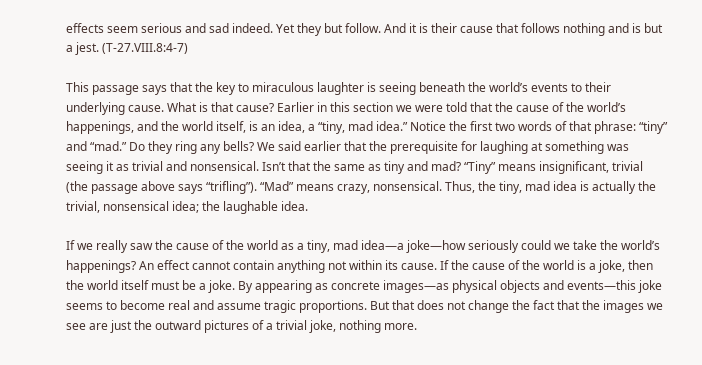effects seem serious and sad indeed. Yet they but follow. And it is their cause that follows nothing and is but a jest. (T-27.VIII.8:4-7)

This passage says that the key to miraculous laughter is seeing beneath the world’s events to their underlying cause. What is that cause? Earlier in this section we were told that the cause of the world’s happenings, and the world itself, is an idea, a “tiny, mad idea.” Notice the first two words of that phrase: “tiny” and “mad.” Do they ring any bells? We said earlier that the prerequisite for laughing at something was seeing it as trivial and nonsensical. Isn’t that the same as tiny and mad? “Tiny” means insignificant, trivial (the passage above says “trifling”). “Mad” means crazy, nonsensical. Thus, the tiny, mad idea is actually the trivial, nonsensical idea; the laughable idea.

If we really saw the cause of the world as a tiny, mad idea—a joke—how seriously could we take the world’s happenings? An effect cannot contain anything not within its cause. If the cause of the world is a joke, then the world itself must be a joke. By appearing as concrete images—as physical objects and events—this joke seems to become real and assume tragic proportions. But that does not change the fact that the images we see are just the outward pictures of a trivial joke, nothing more.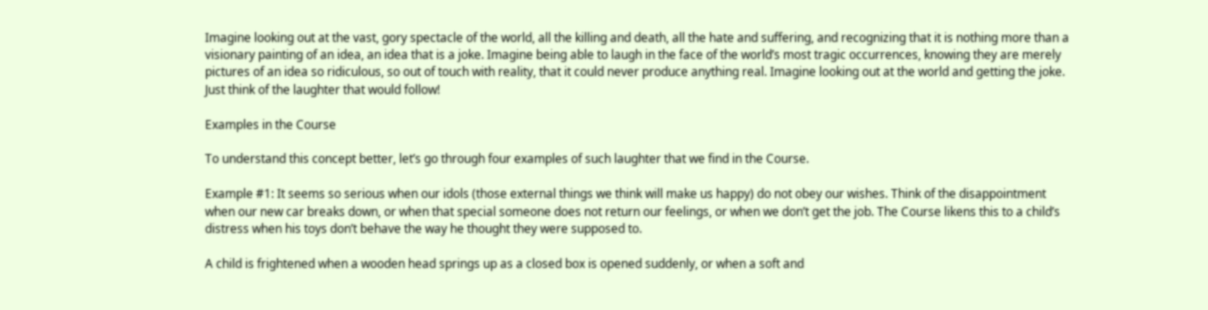Imagine looking out at the vast, gory spectacle of the world, all the killing and death, all the hate and suffering, and recognizing that it is nothing more than a visionary painting of an idea, an idea that is a joke. Imagine being able to laugh in the face of the world’s most tragic occurrences, knowing they are merely pictures of an idea so ridiculous, so out of touch with reality, that it could never produce anything real. Imagine looking out at the world and getting the joke. Just think of the laughter that would follow!

Examples in the Course

To understand this concept better, let’s go through four examples of such laughter that we find in the Course.

Example #1: It seems so serious when our idols (those external things we think will make us happy) do not obey our wishes. Think of the disappointment when our new car breaks down, or when that special someone does not return our feelings, or when we don’t get the job. The Course likens this to a child’s distress when his toys don’t behave the way he thought they were supposed to.

A child is frightened when a wooden head springs up as a closed box is opened suddenly, or when a soft and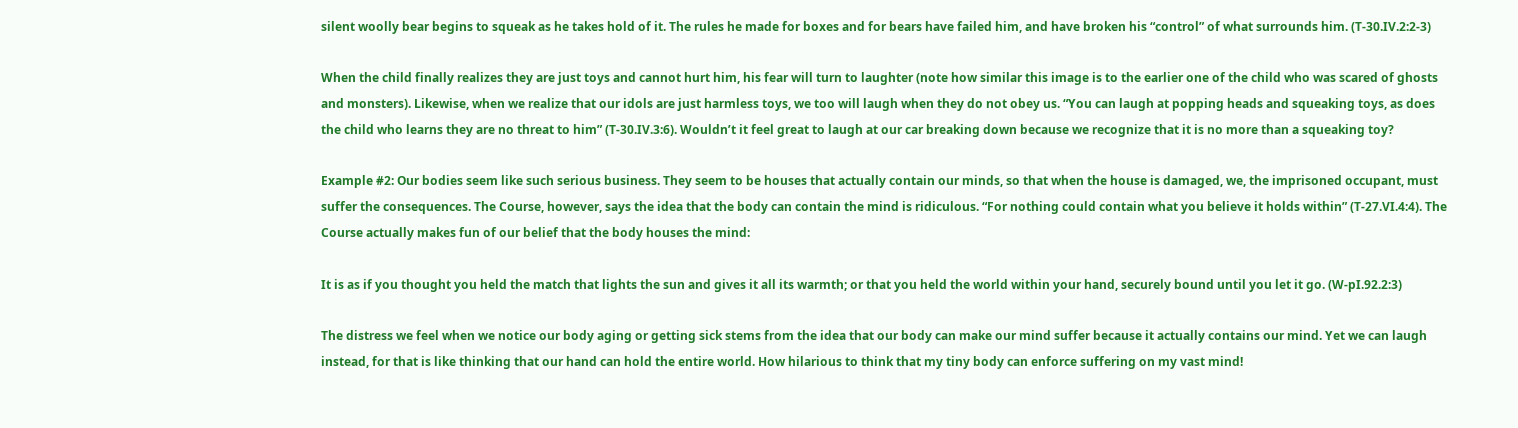silent woolly bear begins to squeak as he takes hold of it. The rules he made for boxes and for bears have failed him, and have broken his “control” of what surrounds him. (T-30.IV.2:2-3)

When the child finally realizes they are just toys and cannot hurt him, his fear will turn to laughter (note how similar this image is to the earlier one of the child who was scared of ghosts and monsters). Likewise, when we realize that our idols are just harmless toys, we too will laugh when they do not obey us. “You can laugh at popping heads and squeaking toys, as does the child who learns they are no threat to him” (T-30.IV.3:6). Wouldn’t it feel great to laugh at our car breaking down because we recognize that it is no more than a squeaking toy?

Example #2: Our bodies seem like such serious business. They seem to be houses that actually contain our minds, so that when the house is damaged, we, the imprisoned occupant, must suffer the consequences. The Course, however, says the idea that the body can contain the mind is ridiculous. “For nothing could contain what you believe it holds within” (T-27.VI.4:4). The Course actually makes fun of our belief that the body houses the mind:

It is as if you thought you held the match that lights the sun and gives it all its warmth; or that you held the world within your hand, securely bound until you let it go. (W-pI.92.2:3)

The distress we feel when we notice our body aging or getting sick stems from the idea that our body can make our mind suffer because it actually contains our mind. Yet we can laugh instead, for that is like thinking that our hand can hold the entire world. How hilarious to think that my tiny body can enforce suffering on my vast mind!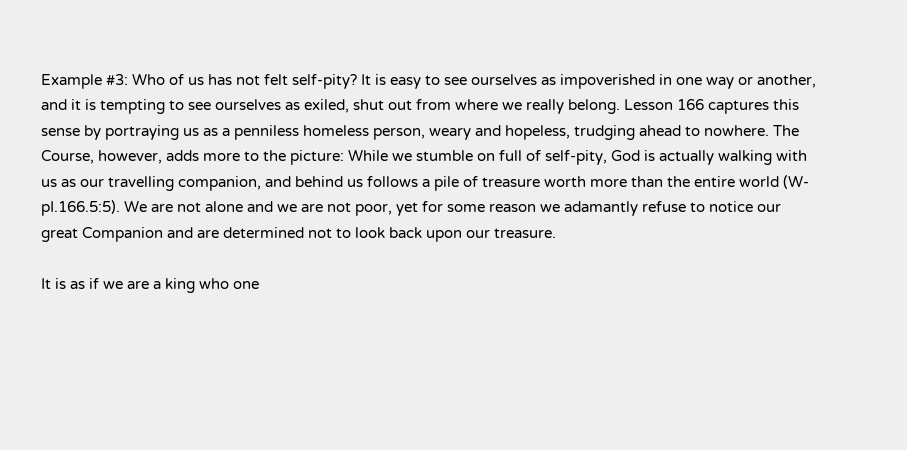Example #3: Who of us has not felt self-pity? It is easy to see ourselves as impoverished in one way or another, and it is tempting to see ourselves as exiled, shut out from where we really belong. Lesson 166 captures this sense by portraying us as a penniless homeless person, weary and hopeless, trudging ahead to nowhere. The Course, however, adds more to the picture: While we stumble on full of self-pity, God is actually walking with us as our travelling companion, and behind us follows a pile of treasure worth more than the entire world (W-pI.166.5:5). We are not alone and we are not poor, yet for some reason we adamantly refuse to notice our great Companion and are determined not to look back upon our treasure.

It is as if we are a king who one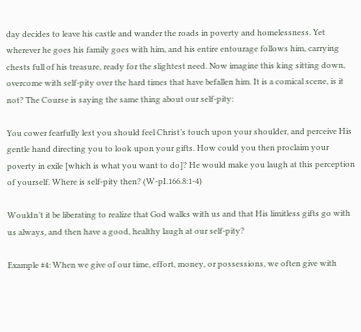day decides to leave his castle and wander the roads in poverty and homelessness. Yet wherever he goes his family goes with him, and his entire entourage follows him, carrying chests full of his treasure, ready for the slightest need. Now imagine this king sitting down, overcome with self-pity over the hard times that have befallen him. It is a comical scene, is it not? The Course is saying the same thing about our self-pity:

You cower fearfully lest you should feel Christ’s touch upon your shoulder, and perceive His gentle hand directing you to look upon your gifts. How could you then proclaim your poverty in exile [which is what you want to do]? He would make you laugh at this perception of yourself. Where is self-pity then? (W-pI.166.8:1-4)

Wouldn’t it be liberating to realize that God walks with us and that His limitless gifts go with us always, and then have a good, healthy laugh at our self-pity?

Example #4: When we give of our time, effort, money, or possessions, we often give with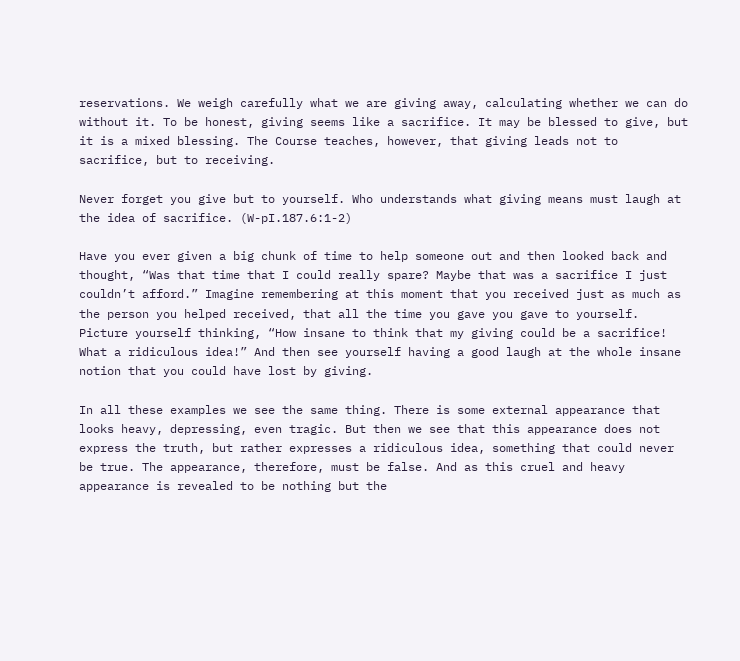reservations. We weigh carefully what we are giving away, calculating whether we can do without it. To be honest, giving seems like a sacrifice. It may be blessed to give, but it is a mixed blessing. The Course teaches, however, that giving leads not to sacrifice, but to receiving.

Never forget you give but to yourself. Who understands what giving means must laugh at the idea of sacrifice. (W-pI.187.6:1-2)

Have you ever given a big chunk of time to help someone out and then looked back and thought, “Was that time that I could really spare? Maybe that was a sacrifice I just couldn’t afford.” Imagine remembering at this moment that you received just as much as the person you helped received, that all the time you gave you gave to yourself. Picture yourself thinking, “How insane to think that my giving could be a sacrifice! What a ridiculous idea!” And then see yourself having a good laugh at the whole insane notion that you could have lost by giving.

In all these examples we see the same thing. There is some external appearance that looks heavy, depressing, even tragic. But then we see that this appearance does not express the truth, but rather expresses a ridiculous idea, something that could never be true. The appearance, therefore, must be false. And as this cruel and heavy appearance is revealed to be nothing but the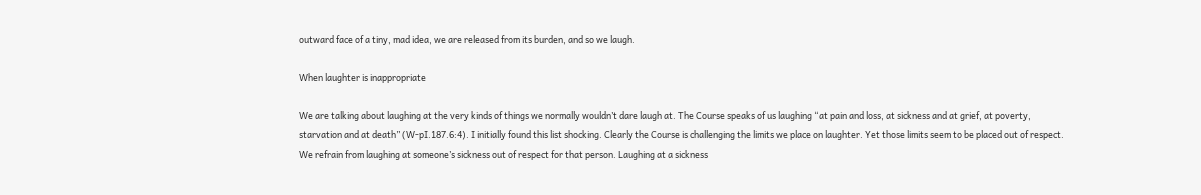outward face of a tiny, mad idea, we are released from its burden, and so we laugh.

When laughter is inappropriate

We are talking about laughing at the very kinds of things we normally wouldn’t dare laugh at. The Course speaks of us laughing “at pain and loss, at sickness and at grief, at poverty, starvation and at death” (W-pI.187.6:4). I initially found this list shocking. Clearly the Course is challenging the limits we place on laughter. Yet those limits seem to be placed out of respect. We refrain from laughing at someone’s sickness out of respect for that person. Laughing at a sickness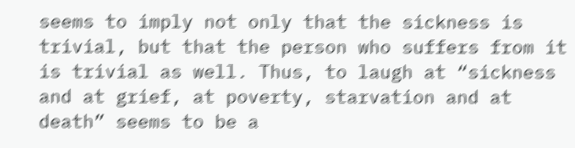seems to imply not only that the sickness is trivial, but that the person who suffers from it is trivial as well. Thus, to laugh at “sickness and at grief, at poverty, starvation and at death” seems to be a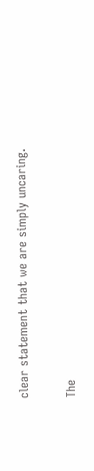clear statement that we are simply uncaring.

The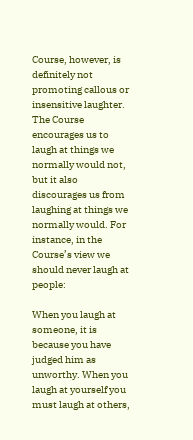Course, however, is definitely not promoting callous or insensitive laughter. The Course encourages us to laugh at things we normally would not, but it also discourages us from laughing at things we normally would. For instance, in the Course’s view we should never laugh at people:

When you laugh at someone, it is because you have judged him as unworthy. When you laugh at yourself you must laugh at others,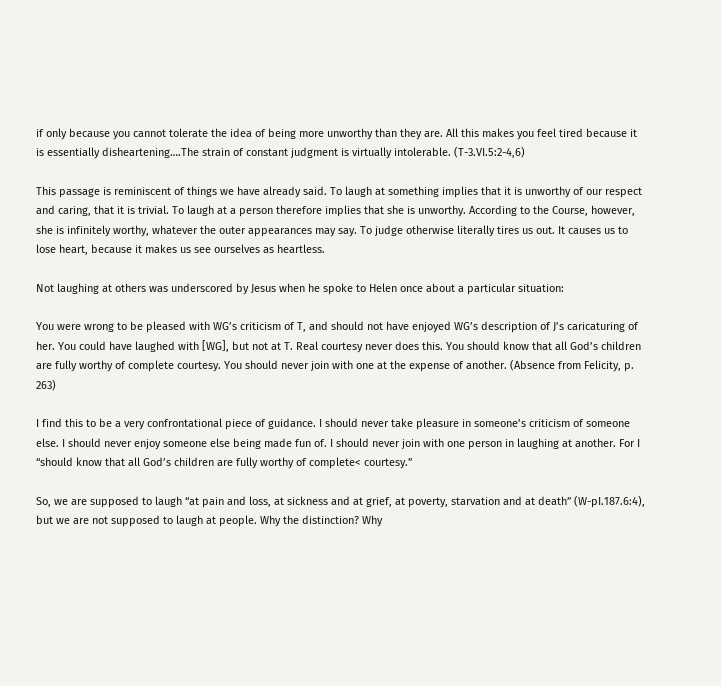if only because you cannot tolerate the idea of being more unworthy than they are. All this makes you feel tired because it is essentially disheartening….The strain of constant judgment is virtually intolerable. (T-3.VI.5:2-4,6)

This passage is reminiscent of things we have already said. To laugh at something implies that it is unworthy of our respect and caring, that it is trivial. To laugh at a person therefore implies that she is unworthy. According to the Course, however, she is infinitely worthy, whatever the outer appearances may say. To judge otherwise literally tires us out. It causes us to lose heart, because it makes us see ourselves as heartless.

Not laughing at others was underscored by Jesus when he spoke to Helen once about a particular situation:

You were wrong to be pleased with WG’s criticism of T, and should not have enjoyed WG’s description of J’s caricaturing of her. You could have laughed with [WG], but not at T. Real courtesy never does this. You should know that all God’s children are fully worthy of complete courtesy. You should never join with one at the expense of another. (Absence from Felicity, p. 263)

I find this to be a very confrontational piece of guidance. I should never take pleasure in someone’s criticism of someone else. I should never enjoy someone else being made fun of. I should never join with one person in laughing at another. For I “should know that all God’s children are fully worthy of complete< courtesy.”

So, we are supposed to laugh “at pain and loss, at sickness and at grief, at poverty, starvation and at death” (W-pI.187.6:4), but we are not supposed to laugh at people. Why the distinction? Why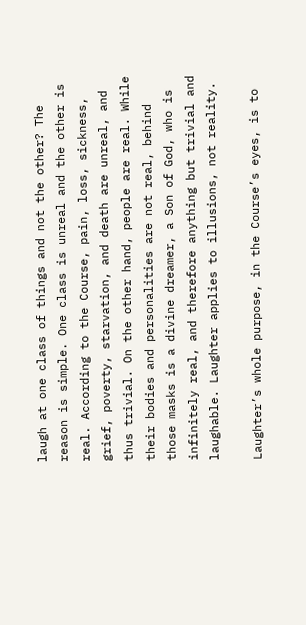laugh at one class of things and not the other? The reason is simple. One class is unreal and the other is real. According to the Course, pain, loss, sickness, grief, poverty, starvation, and death are unreal, and thus trivial. On the other hand, people are real. While their bodies and personalities are not real, behind those masks is a divine dreamer, a Son of God, who is infinitely real, and therefore anything but trivial and laughable. Laughter applies to illusions, not reality.

Laughter’s whole purpose, in the Course’s eyes, is to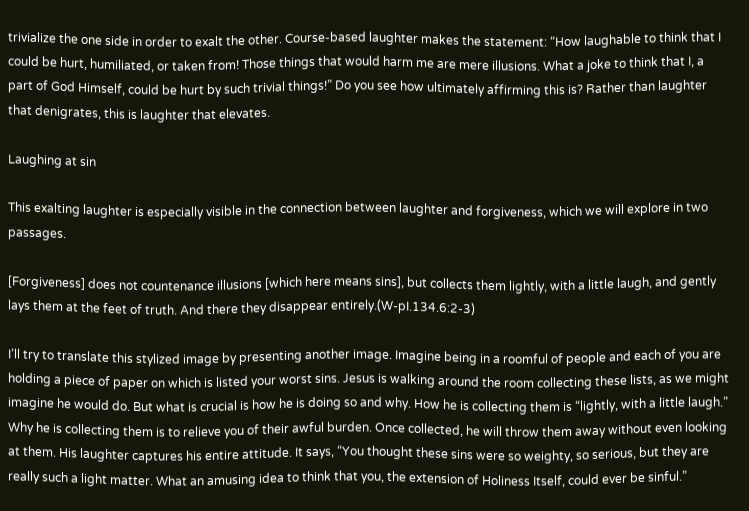trivialize the one side in order to exalt the other. Course-based laughter makes the statement: “How laughable to think that I could be hurt, humiliated, or taken from! Those things that would harm me are mere illusions. What a joke to think that I, a part of God Himself, could be hurt by such trivial things!” Do you see how ultimately affirming this is? Rather than laughter that denigrates, this is laughter that elevates.

Laughing at sin

This exalting laughter is especially visible in the connection between laughter and forgiveness, which we will explore in two passages.

[Forgiveness] does not countenance illusions [which here means sins], but collects them lightly, with a little laugh, and gently lays them at the feet of truth. And there they disappear entirely.(W-pI.134.6:2-3)

I’ll try to translate this stylized image by presenting another image. Imagine being in a roomful of people and each of you are holding a piece of paper on which is listed your worst sins. Jesus is walking around the room collecting these lists, as we might imagine he would do. But what is crucial is how he is doing so and why. How he is collecting them is “lightly, with a little laugh.” Why he is collecting them is to relieve you of their awful burden. Once collected, he will throw them away without even looking at them. His laughter captures his entire attitude. It says, “You thought these sins were so weighty, so serious, but they are really such a light matter. What an amusing idea to think that you, the extension of Holiness Itself, could ever be sinful.”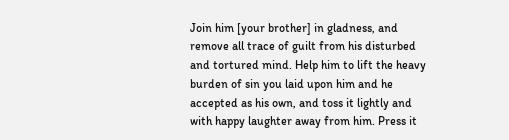Join him [your brother] in gladness, and remove all trace of guilt from his disturbed and tortured mind. Help him to lift the heavy burden of sin you laid upon him and he accepted as his own, and toss it lightly and with happy laughter away from him. Press it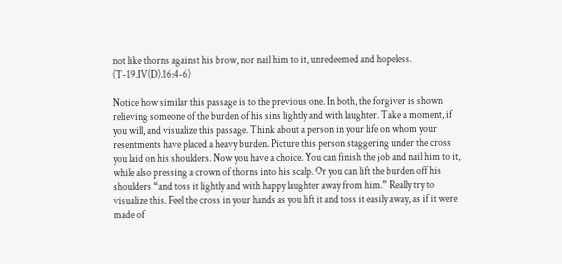not like thorns against his brow, nor nail him to it, unredeemed and hopeless. (T-19.IV(D).16:4-6)

Notice how similar this passage is to the previous one. In both, the forgiver is shown relieving someone of the burden of his sins lightly and with laughter. Take a moment, if you will, and visualize this passage. Think about a person in your life on whom your resentments have placed a heavy burden. Picture this person staggering under the cross you laid on his shoulders. Now you have a choice. You can finish the job and nail him to it, while also pressing a crown of thorns into his scalp. Or you can lift the burden off his shoulders “and toss it lightly and with happy laughter away from him.” Really try to visualize this. Feel the cross in your hands as you lift it and toss it easily away, as if it were made of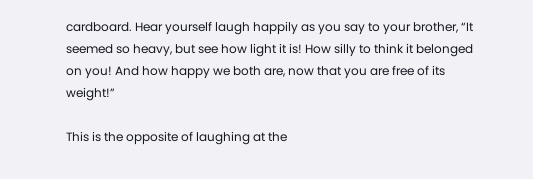cardboard. Hear yourself laugh happily as you say to your brother, “It seemed so heavy, but see how light it is! How silly to think it belonged on you! And how happy we both are, now that you are free of its weight!”

This is the opposite of laughing at the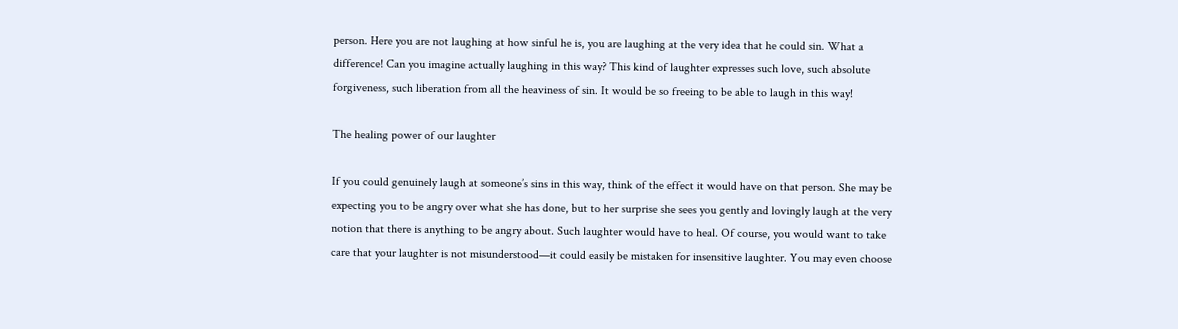person. Here you are not laughing at how sinful he is, you are laughing at the very idea that he could sin. What a difference! Can you imagine actually laughing in this way? This kind of laughter expresses such love, such absolute forgiveness, such liberation from all the heaviness of sin. It would be so freeing to be able to laugh in this way!

The healing power of our laughter

If you could genuinely laugh at someone’s sins in this way, think of the effect it would have on that person. She may be expecting you to be angry over what she has done, but to her surprise she sees you gently and lovingly laugh at the very notion that there is anything to be angry about. Such laughter would have to heal. Of course, you would want to take care that your laughter is not misunderstood—it could easily be mistaken for insensitive laughter. You may even choose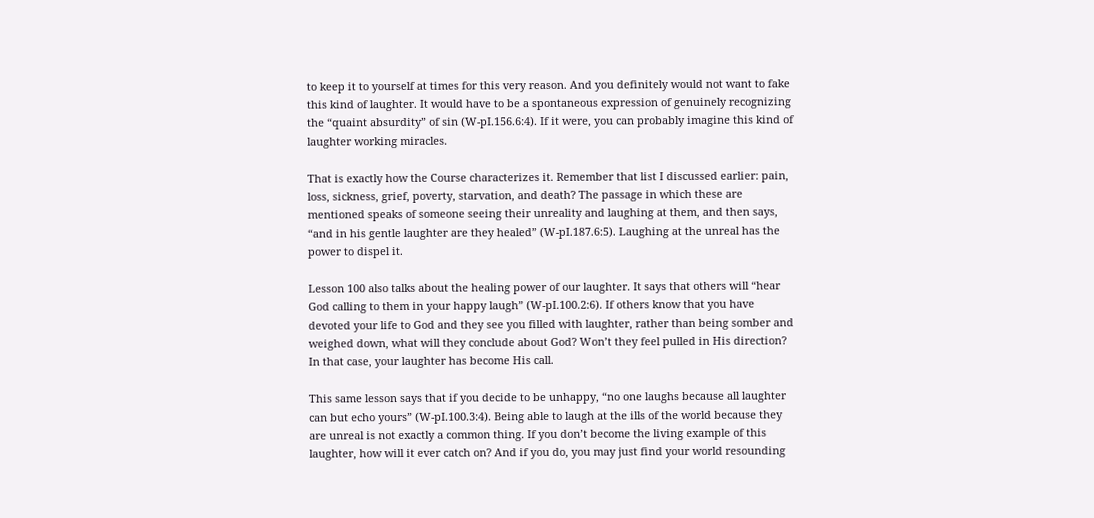to keep it to yourself at times for this very reason. And you definitely would not want to fake this kind of laughter. It would have to be a spontaneous expression of genuinely recognizing the “quaint absurdity” of sin (W-pI.156.6:4). If it were, you can probably imagine this kind of laughter working miracles.

That is exactly how the Course characterizes it. Remember that list I discussed earlier: pain, loss, sickness, grief, poverty, starvation, and death? The passage in which these are mentioned speaks of someone seeing their unreality and laughing at them, and then says, “and in his gentle laughter are they healed” (W-pI.187.6:5). Laughing at the unreal has the power to dispel it.

Lesson 100 also talks about the healing power of our laughter. It says that others will “hear God calling to them in your happy laugh” (W-pI.100.2:6). If others know that you have devoted your life to God and they see you filled with laughter, rather than being somber and weighed down, what will they conclude about God? Won’t they feel pulled in His direction? In that case, your laughter has become His call.

This same lesson says that if you decide to be unhappy, “no one laughs because all laughter can but echo yours” (W-pI.100.3:4). Being able to laugh at the ills of the world because they are unreal is not exactly a common thing. If you don’t become the living example of this laughter, how will it ever catch on? And if you do, you may just find your world resounding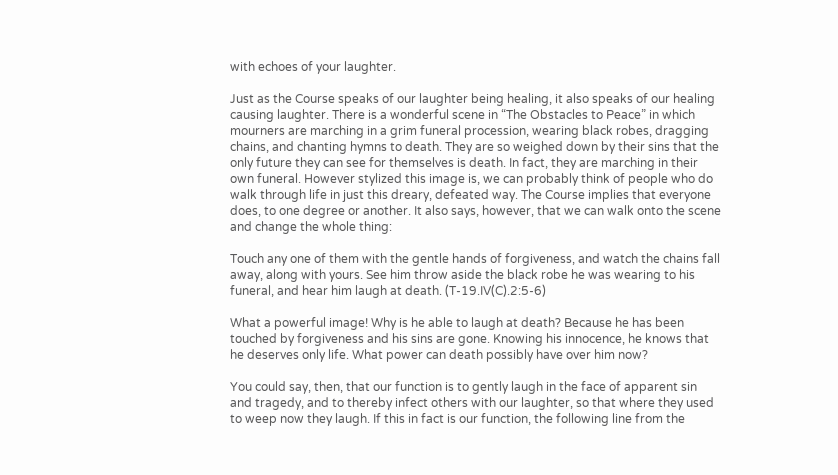with echoes of your laughter.

Just as the Course speaks of our laughter being healing, it also speaks of our healing causing laughter. There is a wonderful scene in “The Obstacles to Peace” in which mourners are marching in a grim funeral procession, wearing black robes, dragging chains, and chanting hymns to death. They are so weighed down by their sins that the only future they can see for themselves is death. In fact, they are marching in their own funeral. However stylized this image is, we can probably think of people who do walk through life in just this dreary, defeated way. The Course implies that everyone does, to one degree or another. It also says, however, that we can walk onto the scene and change the whole thing:

Touch any one of them with the gentle hands of forgiveness, and watch the chains fall away, along with yours. See him throw aside the black robe he was wearing to his funeral, and hear him laugh at death. (T-19.IV(C).2:5-6)

What a powerful image! Why is he able to laugh at death? Because he has been touched by forgiveness and his sins are gone. Knowing his innocence, he knows that he deserves only life. What power can death possibly have over him now?

You could say, then, that our function is to gently laugh in the face of apparent sin and tragedy, and to thereby infect others with our laughter, so that where they used to weep now they laugh. If this in fact is our function, the following line from the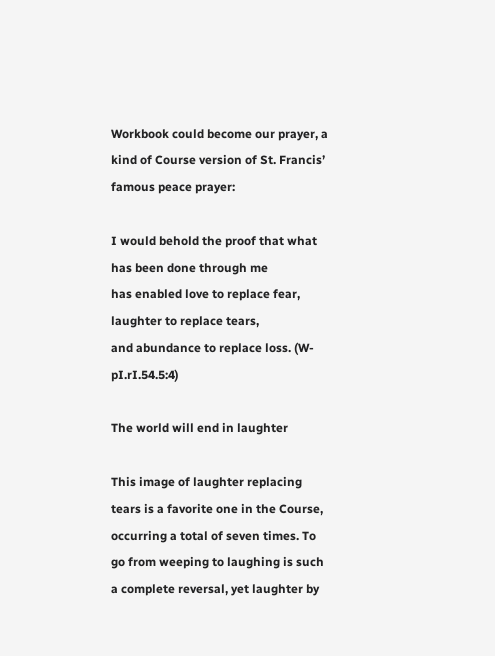Workbook could become our prayer, a kind of Course version of St. Francis’ famous peace prayer:

I would behold the proof that what has been done through me
has enabled love to replace fear,
laughter to replace tears,
and abundance to replace loss. (W-pI.rI.54.5:4)

The world will end in laughter

This image of laughter replacing tears is a favorite one in the Course, occurring a total of seven times. To go from weeping to laughing is such a complete reversal, yet laughter by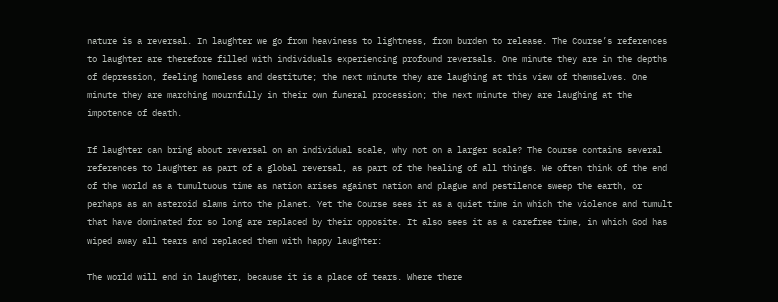nature is a reversal. In laughter we go from heaviness to lightness, from burden to release. The Course’s references to laughter are therefore filled with individuals experiencing profound reversals. One minute they are in the depths of depression, feeling homeless and destitute; the next minute they are laughing at this view of themselves. One minute they are marching mournfully in their own funeral procession; the next minute they are laughing at the impotence of death.

If laughter can bring about reversal on an individual scale, why not on a larger scale? The Course contains several references to laughter as part of a global reversal, as part of the healing of all things. We often think of the end of the world as a tumultuous time as nation arises against nation and plague and pestilence sweep the earth, or perhaps as an asteroid slams into the planet. Yet the Course sees it as a quiet time in which the violence and tumult that have dominated for so long are replaced by their opposite. It also sees it as a carefree time, in which God has wiped away all tears and replaced them with happy laughter:

The world will end in laughter, because it is a place of tears. Where there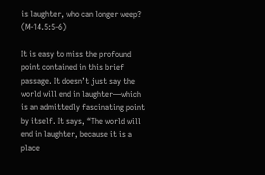is laughter, who can longer weep? (M-14.5:5-6)

It is easy to miss the profound point contained in this brief passage. It doesn’t just say the world will end in laughter—which is an admittedly fascinating point by itself. It says, “The world will end in laughter, because it is a place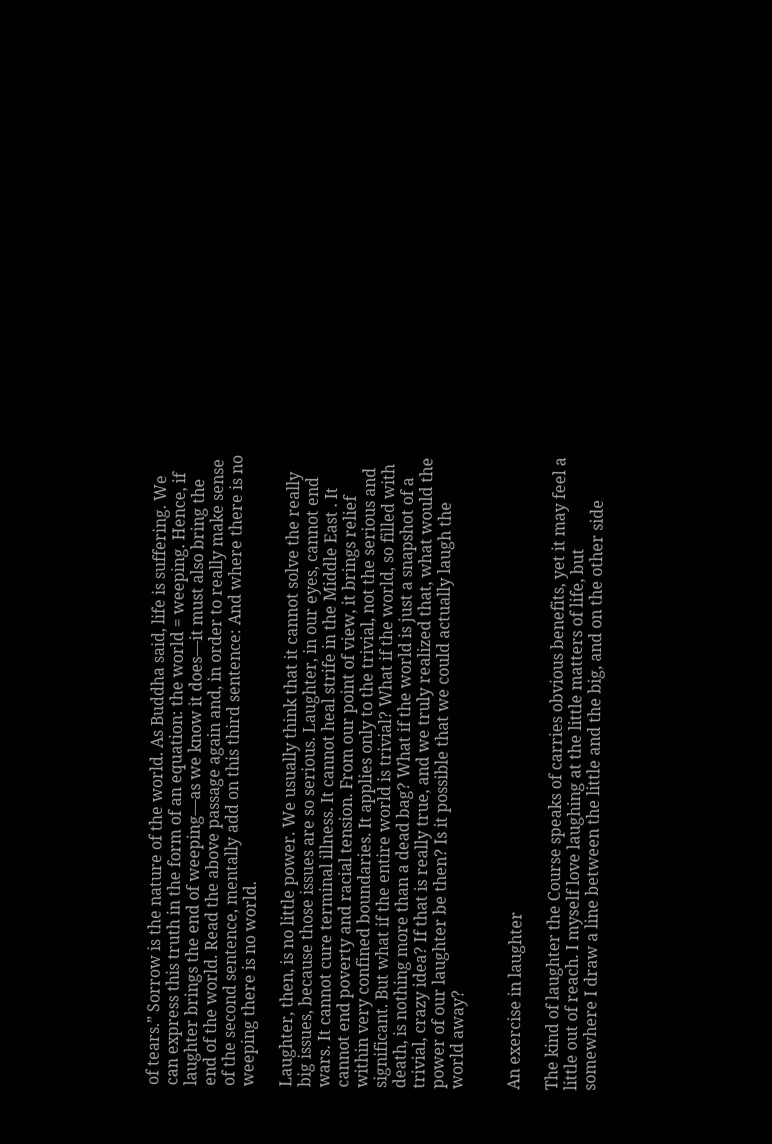of tears.” Sorrow is the nature of the world. As Buddha said, life is suffering. We can express this truth in the form of an equation: the world = weeping. Hence, if laughter brings the end of weeping—as we know it does—it must also bring the end of the world. Read the above passage again and, in order to really make sense of the second sentence, mentally add on this third sentence: And where there is no weeping there is no world.

Laughter, then, is no little power. We usually think that it cannot solve the really big issues, because those issues are so serious. Laughter, in our eyes, cannot end wars. It cannot cure terminal illness. It cannot heal strife in the Middle East . It cannot end poverty and racial tension. From our point of view, it brings relief within very confined boundaries. It applies only to the trivial, not the serious and significant. But what if the entire world is trivial? What if the world, so filled with death, is nothing more than a dead bag? What if the world is just a snapshot of a trivial, crazy idea? If that is really true, and we truly realized that, what would the power of our laughter be then? Is it possible that we could actually laugh the world away?


An exercise in laughter

The kind of laughter the Course speaks of carries obvious benefits, yet it may feel a little out of reach. I myself love laughing at the little matters of life, but somewhere I draw a line between the little and the big, and on the other side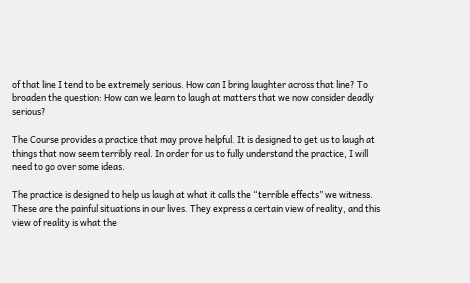of that line I tend to be extremely serious. How can I bring laughter across that line? To broaden the question: How can we learn to laugh at matters that we now consider deadly serious?

The Course provides a practice that may prove helpful. It is designed to get us to laugh at things that now seem terribly real. In order for us to fully understand the practice, I will need to go over some ideas.

The practice is designed to help us laugh at what it calls the “terrible effects” we witness. These are the painful situations in our lives. They express a certain view of reality, and this view of reality is what the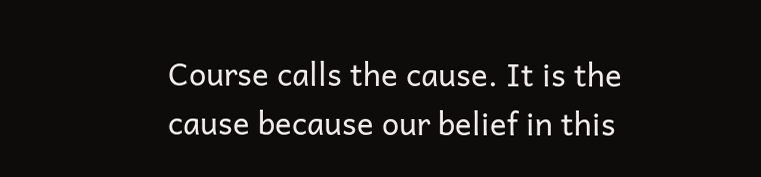Course calls the cause. It is the cause because our belief in this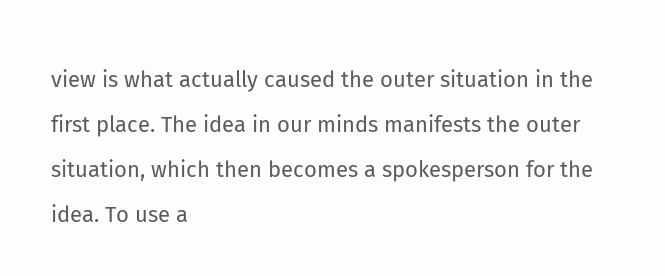view is what actually caused the outer situation in the first place. The idea in our minds manifests the outer situation, which then becomes a spokesperson for the idea. To use a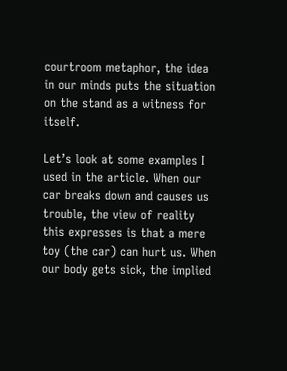courtroom metaphor, the idea in our minds puts the situation on the stand as a witness for itself.

Let’s look at some examples I used in the article. When our car breaks down and causes us trouble, the view of reality this expresses is that a mere toy (the car) can hurt us. When our body gets sick, the implied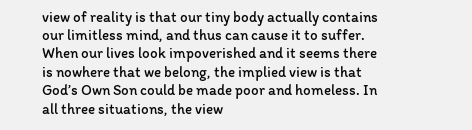view of reality is that our tiny body actually contains our limitless mind, and thus can cause it to suffer. When our lives look impoverished and it seems there is nowhere that we belong, the implied view is that God’s Own Son could be made poor and homeless. In all three situations, the view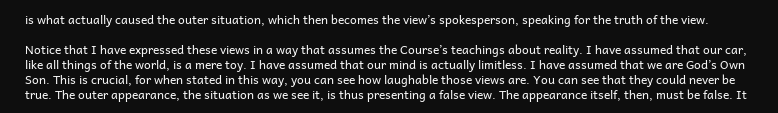is what actually caused the outer situation, which then becomes the view’s spokesperson, speaking for the truth of the view.

Notice that I have expressed these views in a way that assumes the Course’s teachings about reality. I have assumed that our car, like all things of the world, is a mere toy. I have assumed that our mind is actually limitless. I have assumed that we are God’s Own Son. This is crucial, for when stated in this way, you can see how laughable those views are. You can see that they could never be true. The outer appearance, the situation as we see it, is thus presenting a false view. The appearance itself, then, must be false. It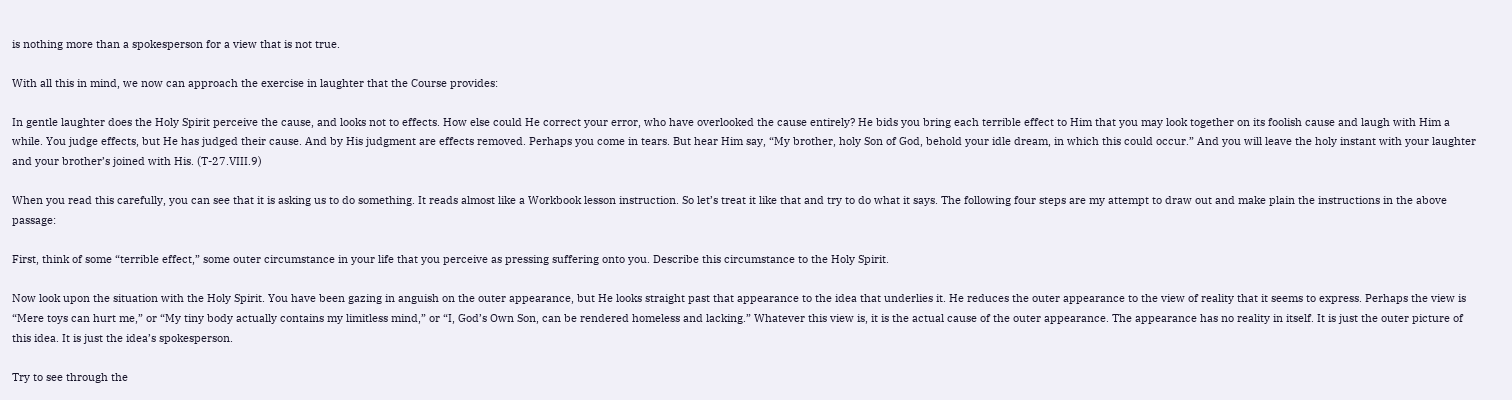is nothing more than a spokesperson for a view that is not true.

With all this in mind, we now can approach the exercise in laughter that the Course provides:

In gentle laughter does the Holy Spirit perceive the cause, and looks not to effects. How else could He correct your error, who have overlooked the cause entirely? He bids you bring each terrible effect to Him that you may look together on its foolish cause and laugh with Him a while. You judge effects, but He has judged their cause. And by His judgment are effects removed. Perhaps you come in tears. But hear Him say, “My brother, holy Son of God, behold your idle dream, in which this could occur.” And you will leave the holy instant with your laughter and your brother’s joined with His. (T-27.VIII.9)

When you read this carefully, you can see that it is asking us to do something. It reads almost like a Workbook lesson instruction. So let’s treat it like that and try to do what it says. The following four steps are my attempt to draw out and make plain the instructions in the above passage:

First, think of some “terrible effect,” some outer circumstance in your life that you perceive as pressing suffering onto you. Describe this circumstance to the Holy Spirit.

Now look upon the situation with the Holy Spirit. You have been gazing in anguish on the outer appearance, but He looks straight past that appearance to the idea that underlies it. He reduces the outer appearance to the view of reality that it seems to express. Perhaps the view is “Mere toys can hurt me,” or “My tiny body actually contains my limitless mind,” or “I, God’s Own Son, can be rendered homeless and lacking.” Whatever this view is, it is the actual cause of the outer appearance. The appearance has no reality in itself. It is just the outer picture of this idea. It is just the idea’s spokesperson.

Try to see through the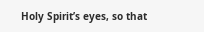Holy Spirit’s eyes, so that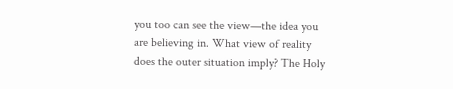you too can see the view—the idea you are believing in. What view of reality does the outer situation imply? The Holy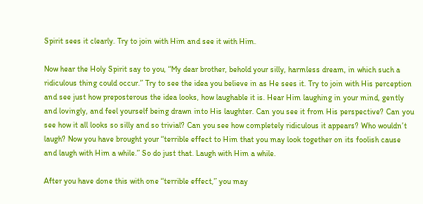Spirit sees it clearly. Try to join with Him and see it with Him.

Now hear the Holy Spirit say to you, “My dear brother, behold your silly, harmless dream, in which such a ridiculous thing could occur.” Try to see the idea you believe in as He sees it. Try to join with His perception and see just how preposterous the idea looks, how laughable it is. Hear Him laughing in your mind, gently and lovingly, and feel yourself being drawn into His laughter. Can you see it from His perspective? Can you see how it all looks so silly and so trivial? Can you see how completely ridiculous it appears? Who wouldn’t laugh? Now you have brought your “terrible effect to Him that you may look together on its foolish cause and laugh with Him a while.” So do just that. Laugh with Him a while.

After you have done this with one “terrible effect,” you may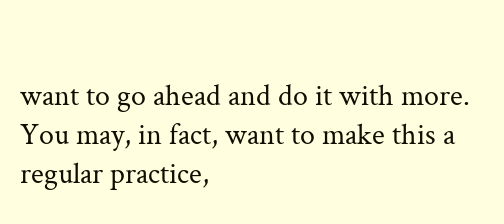want to go ahead and do it with more. You may, in fact, want to make this a regular practice,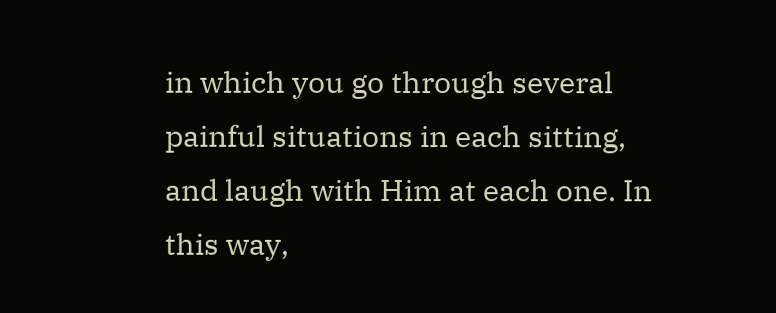in which you go through several painful situations in each sitting, and laugh with Him at each one. In this way,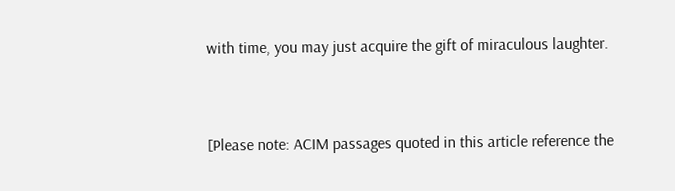with time, you may just acquire the gift of miraculous laughter.


[Please note: ACIM passages quoted in this article reference the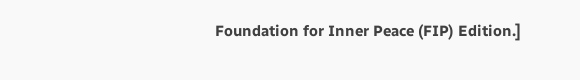Foundation for Inner Peace (FIP) Edition.]